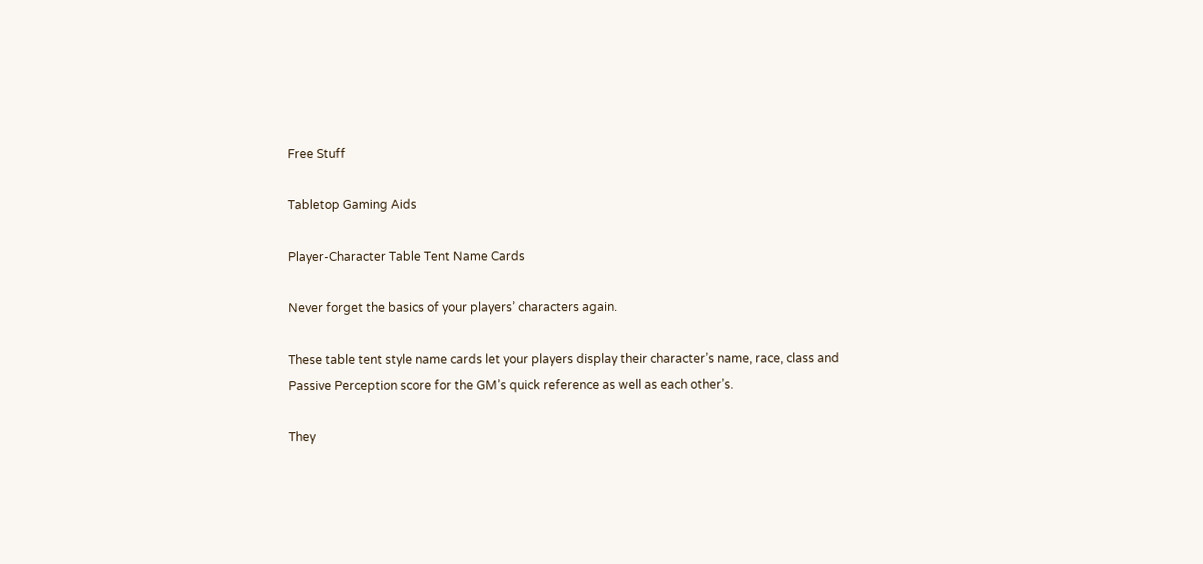Free Stuff

Tabletop Gaming Aids

Player-Character Table Tent Name Cards

Never forget the basics of your players’ characters again.

These table tent style name cards let your players display their character’s name, race, class and Passive Perception score for the GM’s quick reference as well as each other’s.

They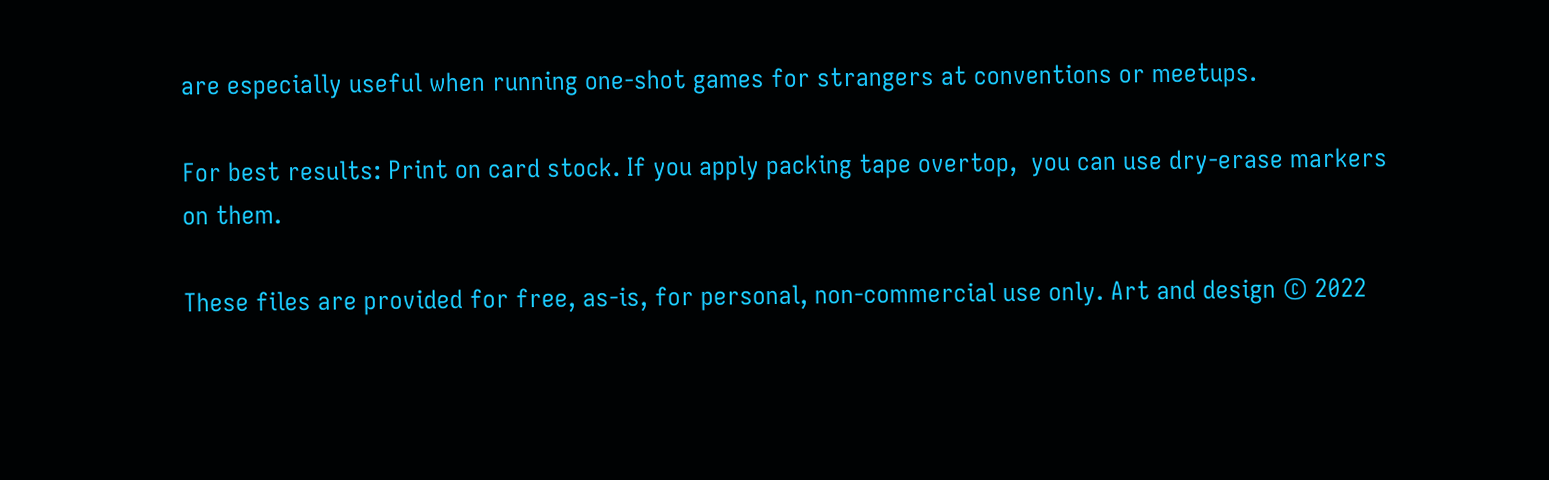are especially useful when running one-shot games for strangers at conventions or meetups.

For best results: Print on card stock. If you apply packing tape overtop,  you can use dry-erase markers on them.

These files are provided for free, as-is, for personal, non-commercial use only. Art and design © 2022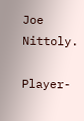Joe Nittoly.

Player-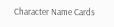Character Name Cards